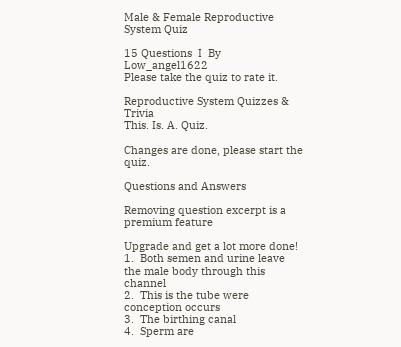Male & Female Reproductive System Quiz

15 Questions  I  By Low_angel1622
Please take the quiz to rate it.

Reproductive System Quizzes & Trivia
This. Is. A. Quiz.

Changes are done, please start the quiz.

Questions and Answers

Removing question excerpt is a premium feature

Upgrade and get a lot more done!
1.  Both semen and urine leave the male body through this channel
2.  This is the tube were conception occurs
3.  The birthing canal
4.  Sperm are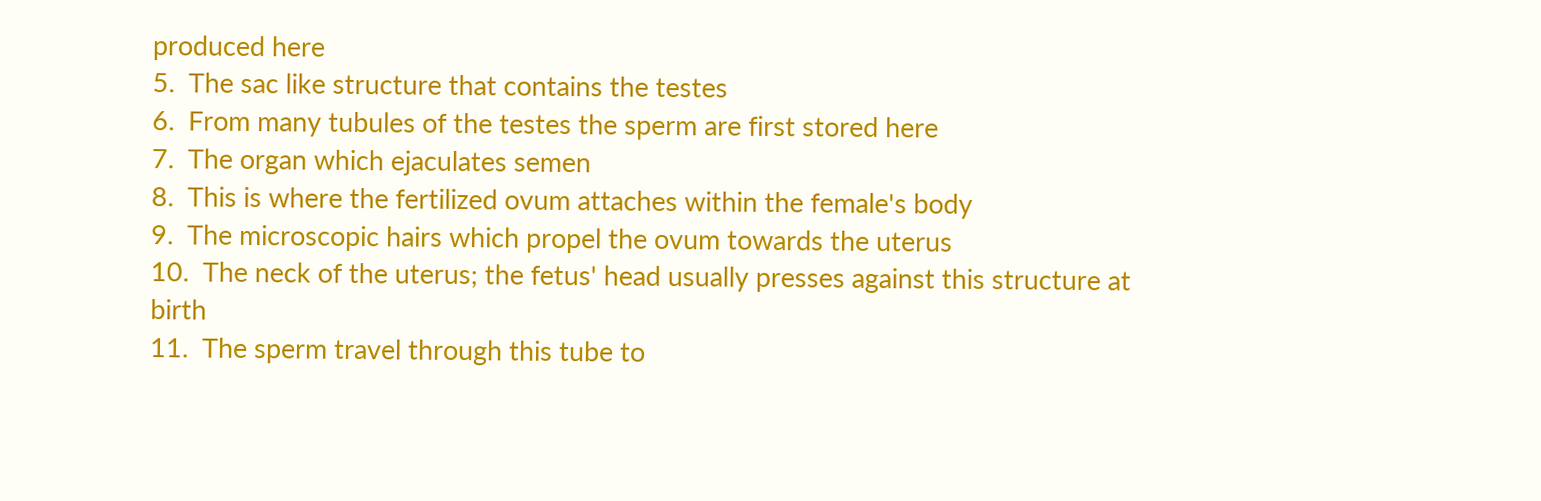produced here
5.  The sac like structure that contains the testes
6.  From many tubules of the testes the sperm are first stored here
7.  The organ which ejaculates semen
8.  This is where the fertilized ovum attaches within the female's body
9.  The microscopic hairs which propel the ovum towards the uterus
10.  The neck of the uterus; the fetus' head usually presses against this structure at birth
11.  The sperm travel through this tube to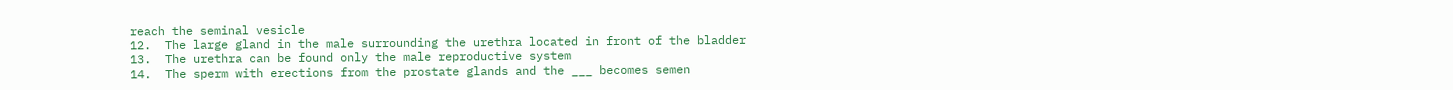reach the seminal vesicle
12.  The large gland in the male surrounding the urethra located in front of the bladder
13.  The urethra can be found only the male reproductive system
14.  The sperm with erections from the prostate glands and the ___ becomes semen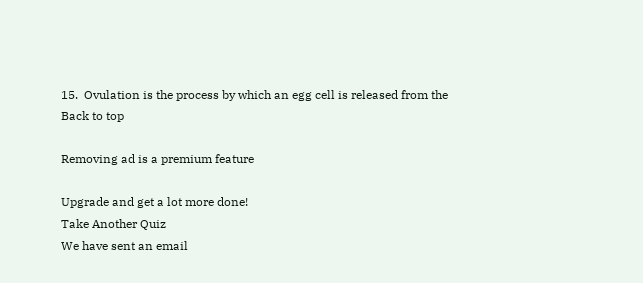15.  Ovulation is the process by which an egg cell is released from the
Back to top

Removing ad is a premium feature

Upgrade and get a lot more done!
Take Another Quiz
We have sent an email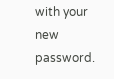with your new password.